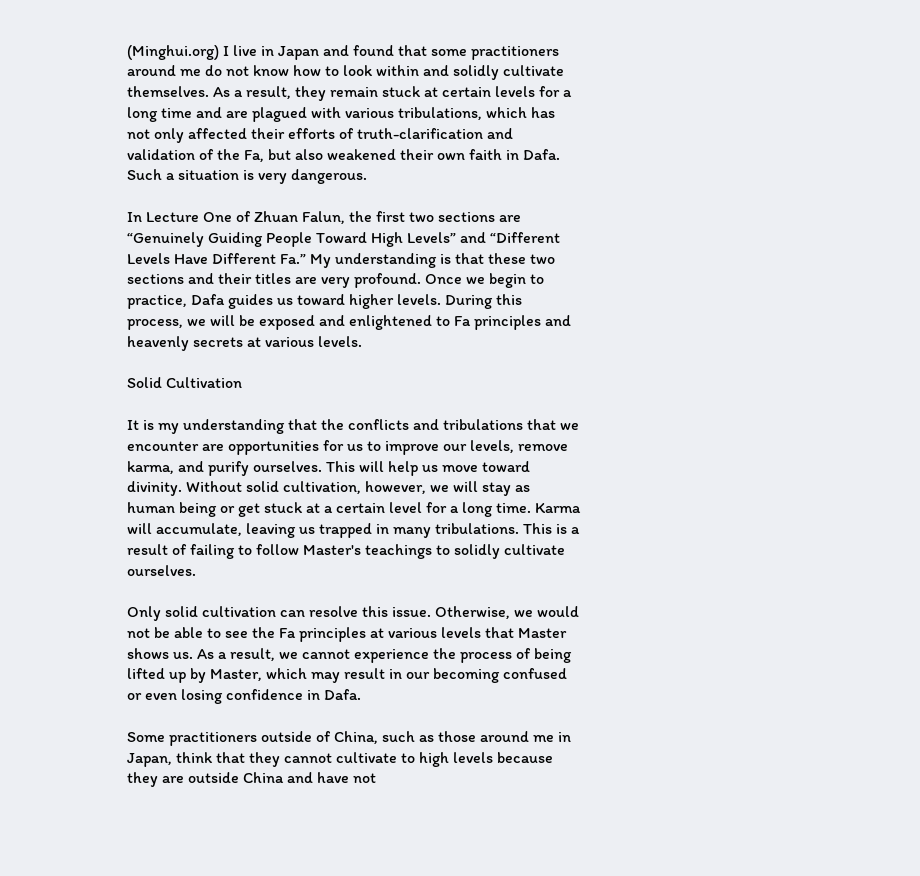(Minghui.org) I live in Japan and found that some practitioners around me do not know how to look within and solidly cultivate themselves. As a result, they remain stuck at certain levels for a long time and are plagued with various tribulations, which has not only affected their efforts of truth-clarification and validation of the Fa, but also weakened their own faith in Dafa. Such a situation is very dangerous.

In Lecture One of Zhuan Falun, the first two sections are “Genuinely Guiding People Toward High Levels” and “Different Levels Have Different Fa.” My understanding is that these two sections and their titles are very profound. Once we begin to practice, Dafa guides us toward higher levels. During this process, we will be exposed and enlightened to Fa principles and heavenly secrets at various levels.

Solid Cultivation

It is my understanding that the conflicts and tribulations that we encounter are opportunities for us to improve our levels, remove karma, and purify ourselves. This will help us move toward divinity. Without solid cultivation, however, we will stay as human being or get stuck at a certain level for a long time. Karma will accumulate, leaving us trapped in many tribulations. This is a result of failing to follow Master's teachings to solidly cultivate ourselves.

Only solid cultivation can resolve this issue. Otherwise, we would not be able to see the Fa principles at various levels that Master shows us. As a result, we cannot experience the process of being lifted up by Master, which may result in our becoming confused or even losing confidence in Dafa.

Some practitioners outside of China, such as those around me in Japan, think that they cannot cultivate to high levels because they are outside China and have not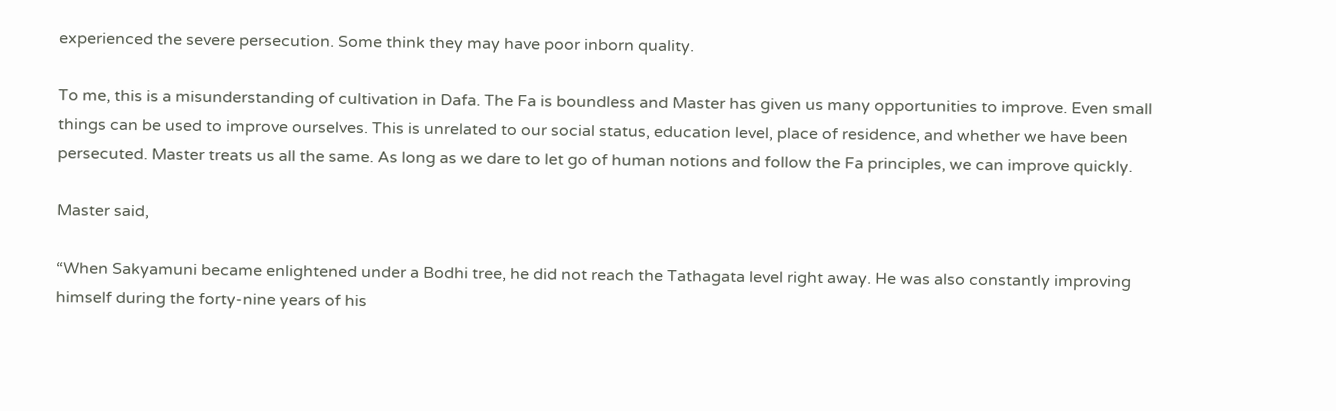experienced the severe persecution. Some think they may have poor inborn quality.

To me, this is a misunderstanding of cultivation in Dafa. The Fa is boundless and Master has given us many opportunities to improve. Even small things can be used to improve ourselves. This is unrelated to our social status, education level, place of residence, and whether we have been persecuted. Master treats us all the same. As long as we dare to let go of human notions and follow the Fa principles, we can improve quickly.

Master said,

“When Sakyamuni became enlightened under a Bodhi tree, he did not reach the Tathagata level right away. He was also constantly improving himself during the forty-nine years of his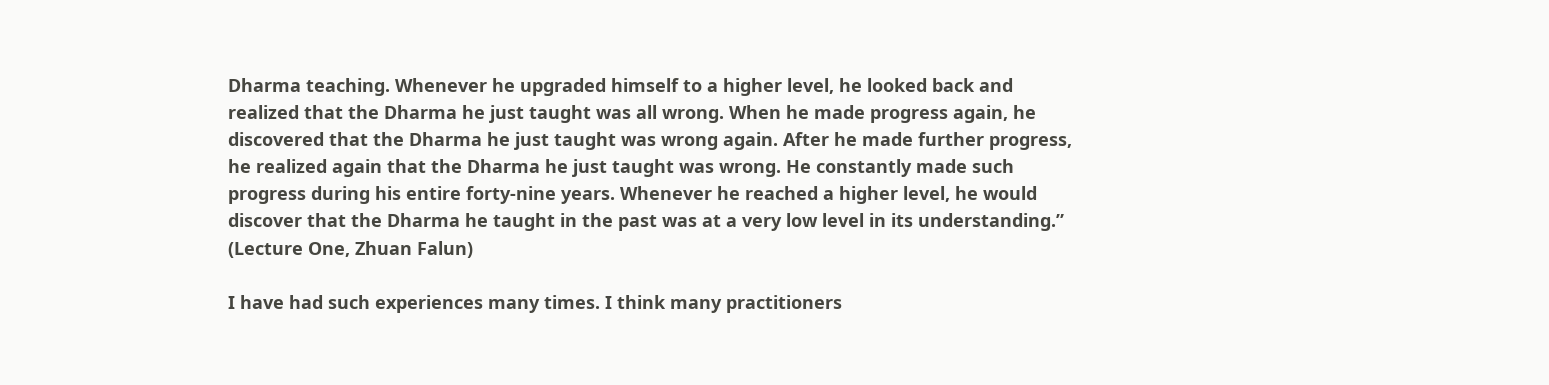Dharma teaching. Whenever he upgraded himself to a higher level, he looked back and realized that the Dharma he just taught was all wrong. When he made progress again, he discovered that the Dharma he just taught was wrong again. After he made further progress, he realized again that the Dharma he just taught was wrong. He constantly made such progress during his entire forty-nine years. Whenever he reached a higher level, he would discover that the Dharma he taught in the past was at a very low level in its understanding.” (Lecture One, Zhuan Falun)

I have had such experiences many times. I think many practitioners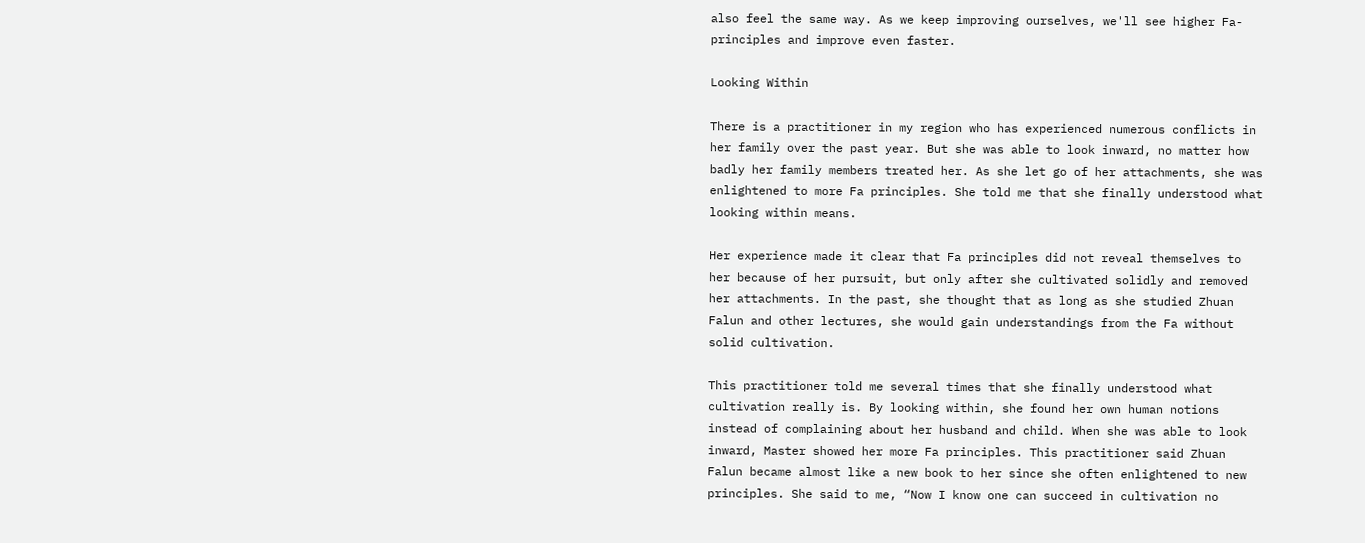also feel the same way. As we keep improving ourselves, we'll see higher Fa-principles and improve even faster.

Looking Within

There is a practitioner in my region who has experienced numerous conflicts in her family over the past year. But she was able to look inward, no matter how badly her family members treated her. As she let go of her attachments, she was enlightened to more Fa principles. She told me that she finally understood what looking within means.

Her experience made it clear that Fa principles did not reveal themselves to her because of her pursuit, but only after she cultivated solidly and removed her attachments. In the past, she thought that as long as she studied Zhuan Falun and other lectures, she would gain understandings from the Fa without solid cultivation.

This practitioner told me several times that she finally understood what cultivation really is. By looking within, she found her own human notions instead of complaining about her husband and child. When she was able to look inward, Master showed her more Fa principles. This practitioner said Zhuan Falun became almost like a new book to her since she often enlightened to new principles. She said to me, “Now I know one can succeed in cultivation no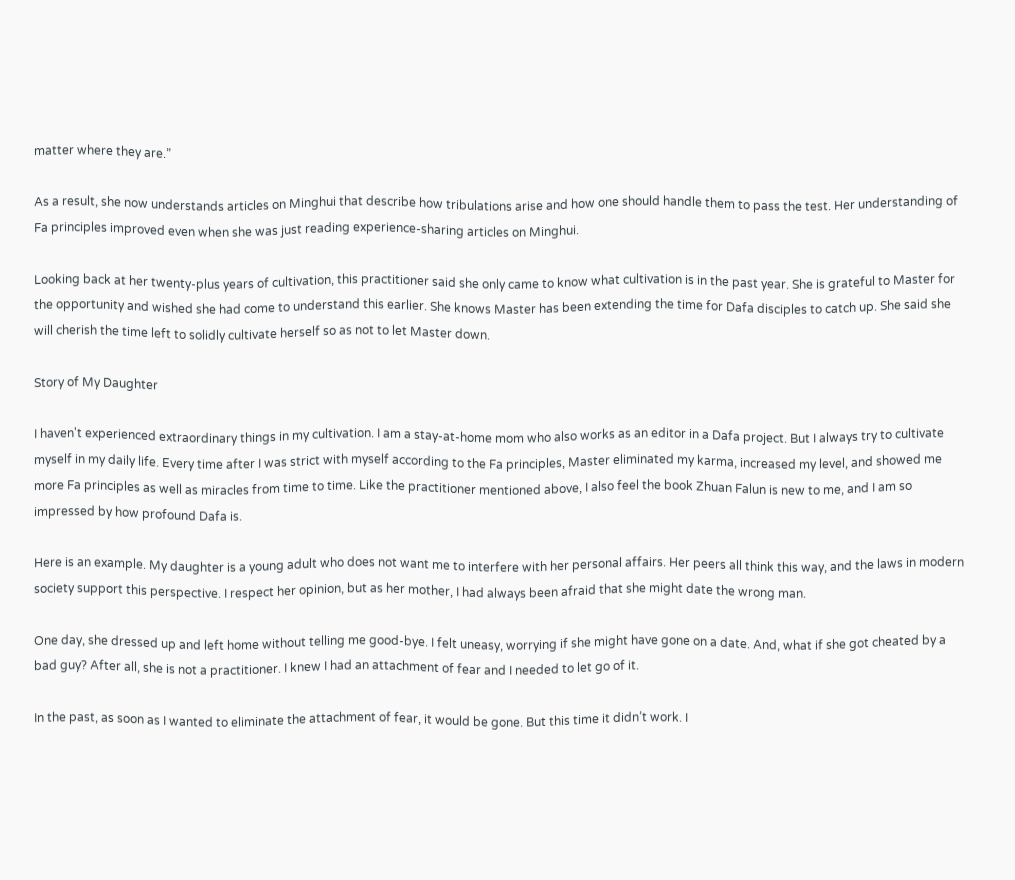matter where they are.”

As a result, she now understands articles on Minghui that describe how tribulations arise and how one should handle them to pass the test. Her understanding of Fa principles improved even when she was just reading experience-sharing articles on Minghui.

Looking back at her twenty-plus years of cultivation, this practitioner said she only came to know what cultivation is in the past year. She is grateful to Master for the opportunity and wished she had come to understand this earlier. She knows Master has been extending the time for Dafa disciples to catch up. She said she will cherish the time left to solidly cultivate herself so as not to let Master down.

Story of My Daughter

I haven't experienced extraordinary things in my cultivation. I am a stay-at-home mom who also works as an editor in a Dafa project. But I always try to cultivate myself in my daily life. Every time after I was strict with myself according to the Fa principles, Master eliminated my karma, increased my level, and showed me more Fa principles as well as miracles from time to time. Like the practitioner mentioned above, I also feel the book Zhuan Falun is new to me, and I am so impressed by how profound Dafa is.

Here is an example. My daughter is a young adult who does not want me to interfere with her personal affairs. Her peers all think this way, and the laws in modern society support this perspective. I respect her opinion, but as her mother, I had always been afraid that she might date the wrong man.

One day, she dressed up and left home without telling me good-bye. I felt uneasy, worrying if she might have gone on a date. And, what if she got cheated by a bad guy? After all, she is not a practitioner. I knew I had an attachment of fear and I needed to let go of it.

In the past, as soon as I wanted to eliminate the attachment of fear, it would be gone. But this time it didn’t work. I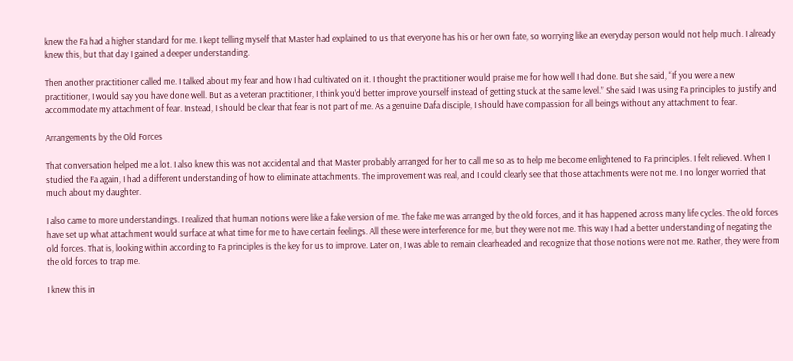knew the Fa had a higher standard for me. I kept telling myself that Master had explained to us that everyone has his or her own fate, so worrying like an everyday person would not help much. I already knew this, but that day I gained a deeper understanding.

Then another practitioner called me. I talked about my fear and how I had cultivated on it. I thought the practitioner would praise me for how well I had done. But she said, “If you were a new practitioner, I would say you have done well. But as a veteran practitioner, I think you’d better improve yourself instead of getting stuck at the same level.” She said I was using Fa principles to justify and accommodate my attachment of fear. Instead, I should be clear that fear is not part of me. As a genuine Dafa disciple, I should have compassion for all beings without any attachment to fear.

Arrangements by the Old Forces

That conversation helped me a lot. I also knew this was not accidental and that Master probably arranged for her to call me so as to help me become enlightened to Fa principles. I felt relieved. When I studied the Fa again, I had a different understanding of how to eliminate attachments. The improvement was real, and I could clearly see that those attachments were not me. I no longer worried that much about my daughter.

I also came to more understandings. I realized that human notions were like a fake version of me. The fake me was arranged by the old forces, and it has happened across many life cycles. The old forces have set up what attachment would surface at what time for me to have certain feelings. All these were interference for me, but they were not me. This way I had a better understanding of negating the old forces. That is, looking within according to Fa principles is the key for us to improve. Later on, I was able to remain clearheaded and recognize that those notions were not me. Rather, they were from the old forces to trap me.

I knew this in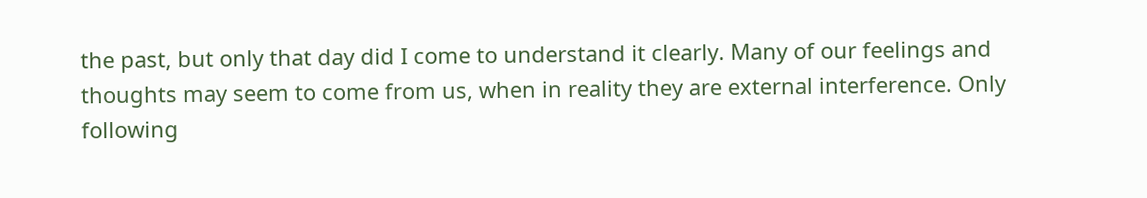the past, but only that day did I come to understand it clearly. Many of our feelings and thoughts may seem to come from us, when in reality they are external interference. Only following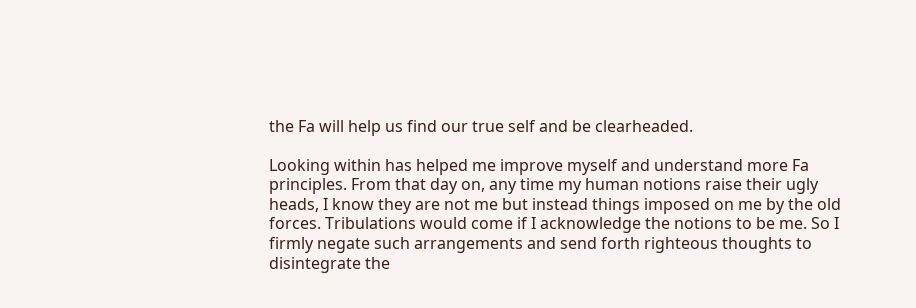the Fa will help us find our true self and be clearheaded.

Looking within has helped me improve myself and understand more Fa principles. From that day on, any time my human notions raise their ugly heads, I know they are not me but instead things imposed on me by the old forces. Tribulations would come if I acknowledge the notions to be me. So I firmly negate such arrangements and send forth righteous thoughts to disintegrate the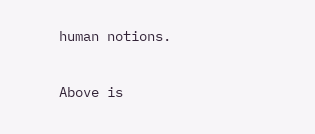human notions.

Above is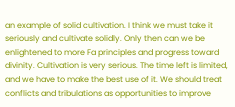an example of solid cultivation. I think we must take it seriously and cultivate solidly. Only then can we be enlightened to more Fa principles and progress toward divinity. Cultivation is very serious. The time left is limited, and we have to make the best use of it. We should treat conflicts and tribulations as opportunities to improve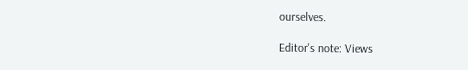ourselves.

Editor's note: Views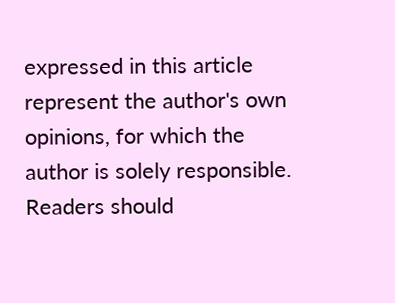expressed in this article represent the author's own opinions, for which the author is solely responsible. Readers should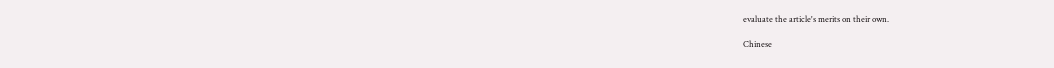evaluate the article's merits on their own.

Chinese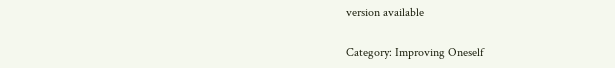version available

Category: Improving Oneself